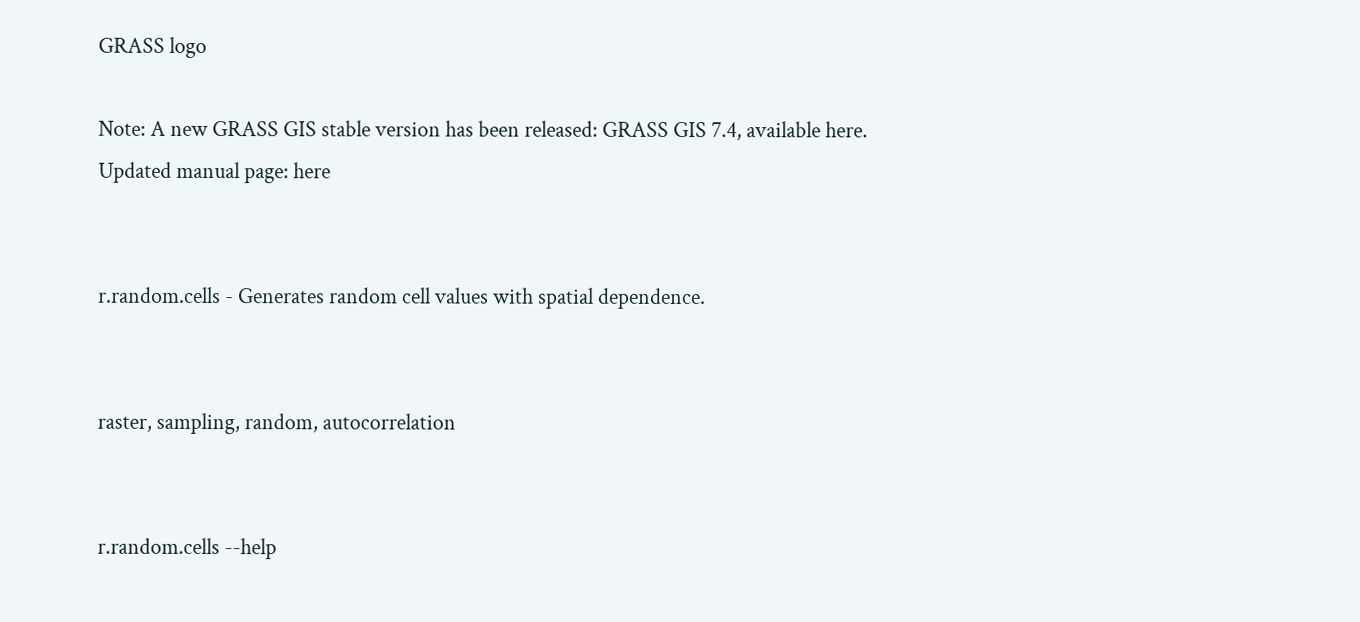GRASS logo

Note: A new GRASS GIS stable version has been released: GRASS GIS 7.4, available here.
Updated manual page: here


r.random.cells - Generates random cell values with spatial dependence.


raster, sampling, random, autocorrelation


r.random.cells --help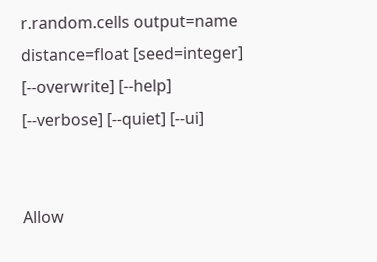r.random.cells output=name distance=float [seed=integer] [--overwrite] [--help] [--verbose] [--quiet] [--ui]


Allow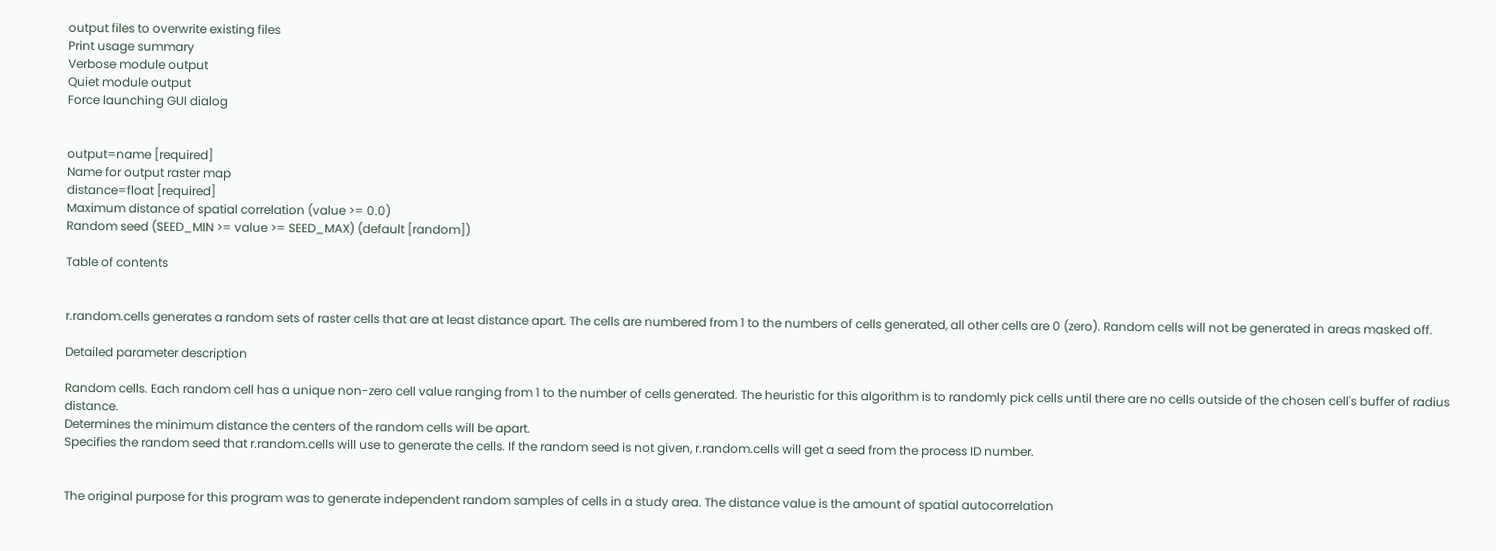output files to overwrite existing files
Print usage summary
Verbose module output
Quiet module output
Force launching GUI dialog


output=name [required]
Name for output raster map
distance=float [required]
Maximum distance of spatial correlation (value >= 0.0)
Random seed (SEED_MIN >= value >= SEED_MAX) (default [random])

Table of contents


r.random.cells generates a random sets of raster cells that are at least distance apart. The cells are numbered from 1 to the numbers of cells generated, all other cells are 0 (zero). Random cells will not be generated in areas masked off.

Detailed parameter description

Random cells. Each random cell has a unique non-zero cell value ranging from 1 to the number of cells generated. The heuristic for this algorithm is to randomly pick cells until there are no cells outside of the chosen cell's buffer of radius distance.
Determines the minimum distance the centers of the random cells will be apart.
Specifies the random seed that r.random.cells will use to generate the cells. If the random seed is not given, r.random.cells will get a seed from the process ID number.


The original purpose for this program was to generate independent random samples of cells in a study area. The distance value is the amount of spatial autocorrelation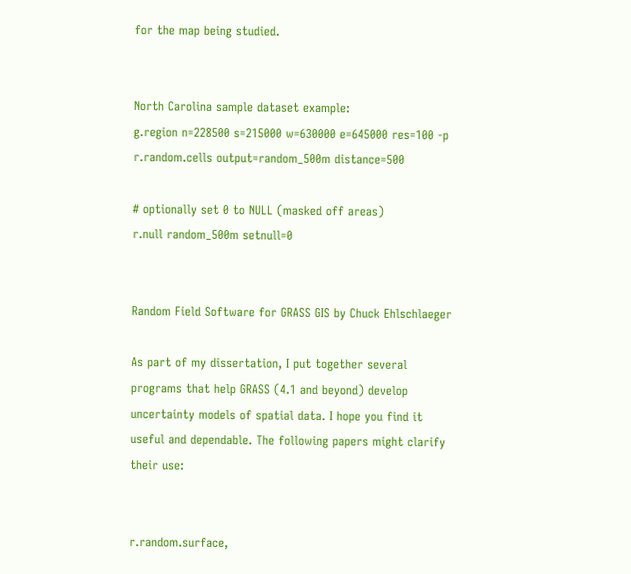for the map being studied.


North Carolina sample dataset example:
g.region n=228500 s=215000 w=630000 e=645000 res=100 -p
r.random.cells output=random_500m distance=500

# optionally set 0 to NULL (masked off areas)
r.null random_500m setnull=0


Random Field Software for GRASS GIS by Chuck Ehlschlaeger

As part of my dissertation, I put together several programs that help GRASS (4.1 and beyond) develop uncertainty models of spatial data. I hope you find it useful and dependable. The following papers might clarify their use:


r.random.surface,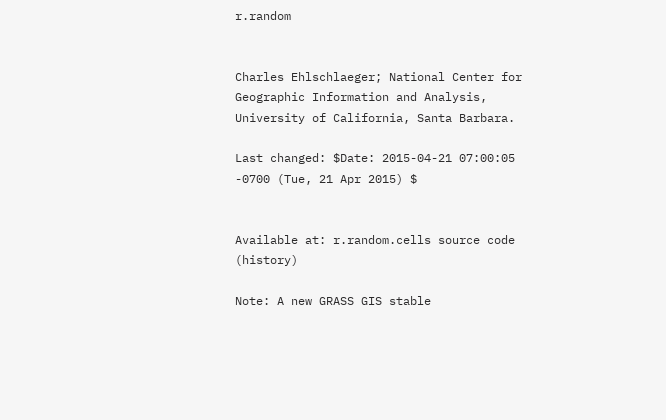r.random


Charles Ehlschlaeger; National Center for Geographic Information and Analysis, University of California, Santa Barbara.

Last changed: $Date: 2015-04-21 07:00:05 -0700 (Tue, 21 Apr 2015) $


Available at: r.random.cells source code (history)

Note: A new GRASS GIS stable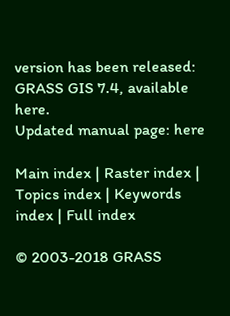version has been released: GRASS GIS 7.4, available here.
Updated manual page: here

Main index | Raster index | Topics index | Keywords index | Full index

© 2003-2018 GRASS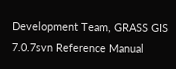Development Team, GRASS GIS 7.0.7svn Reference Manual